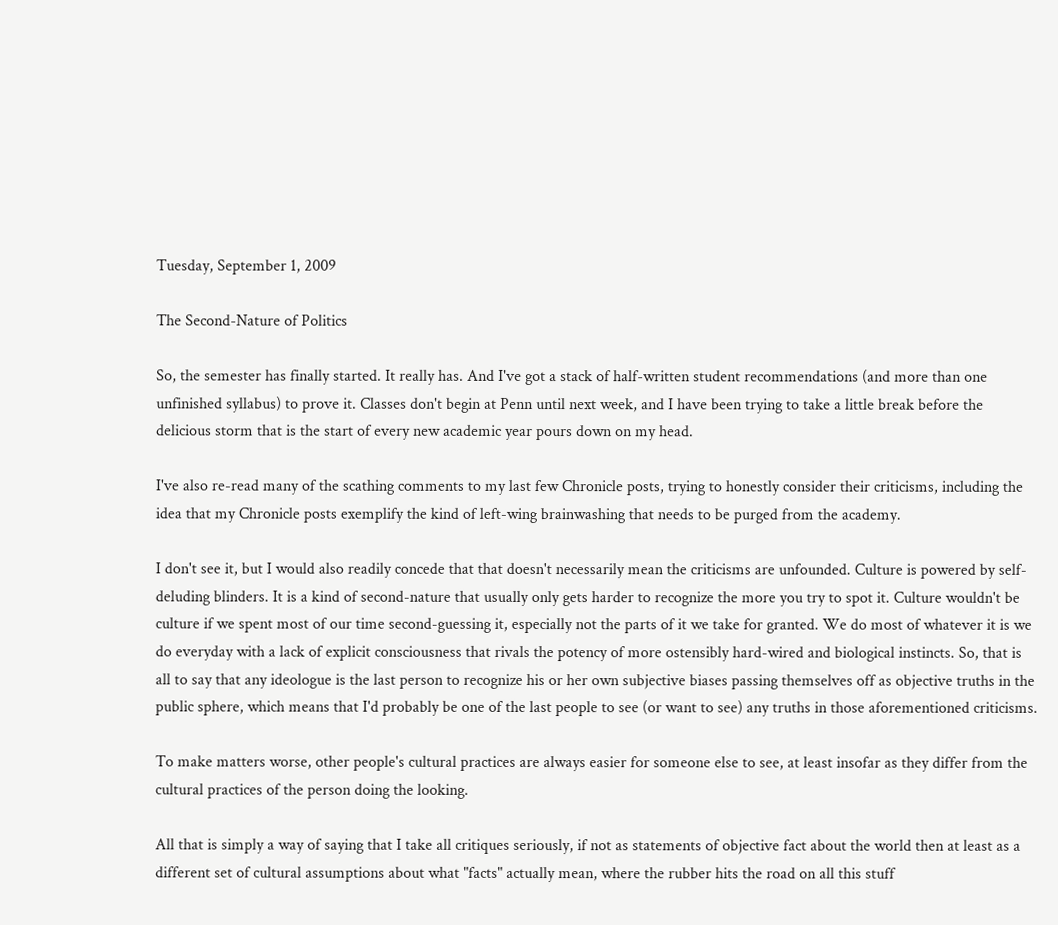Tuesday, September 1, 2009

The Second-Nature of Politics

So, the semester has finally started. It really has. And I've got a stack of half-written student recommendations (and more than one unfinished syllabus) to prove it. Classes don't begin at Penn until next week, and I have been trying to take a little break before the delicious storm that is the start of every new academic year pours down on my head.

I've also re-read many of the scathing comments to my last few Chronicle posts, trying to honestly consider their criticisms, including the idea that my Chronicle posts exemplify the kind of left-wing brainwashing that needs to be purged from the academy.

I don't see it, but I would also readily concede that that doesn't necessarily mean the criticisms are unfounded. Culture is powered by self-deluding blinders. It is a kind of second-nature that usually only gets harder to recognize the more you try to spot it. Culture wouldn't be culture if we spent most of our time second-guessing it, especially not the parts of it we take for granted. We do most of whatever it is we do everyday with a lack of explicit consciousness that rivals the potency of more ostensibly hard-wired and biological instincts. So, that is all to say that any ideologue is the last person to recognize his or her own subjective biases passing themselves off as objective truths in the public sphere, which means that I'd probably be one of the last people to see (or want to see) any truths in those aforementioned criticisms.

To make matters worse, other people's cultural practices are always easier for someone else to see, at least insofar as they differ from the cultural practices of the person doing the looking.

All that is simply a way of saying that I take all critiques seriously, if not as statements of objective fact about the world then at least as a different set of cultural assumptions about what "facts" actually mean, where the rubber hits the road on all this stuff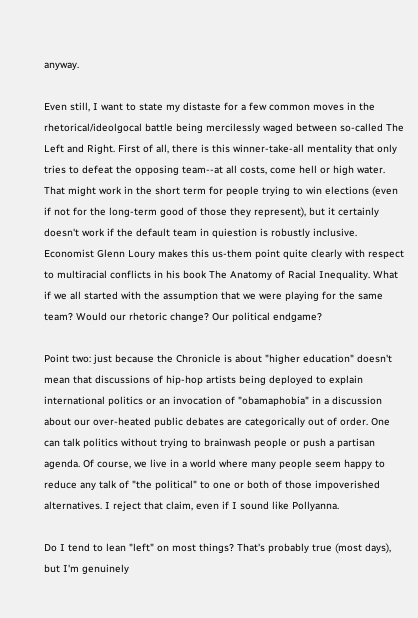anyway.

Even still, I want to state my distaste for a few common moves in the rhetorical/ideolgocal battle being mercilessly waged between so-called The Left and Right. First of all, there is this winner-take-all mentality that only tries to defeat the opposing team--at all costs, come hell or high water. That might work in the short term for people trying to win elections (even if not for the long-term good of those they represent), but it certainly doesn't work if the default team in quiestion is robustly inclusive. Economist Glenn Loury makes this us-them point quite clearly with respect to multiracial conflicts in his book The Anatomy of Racial Inequality. What if we all started with the assumption that we were playing for the same team? Would our rhetoric change? Our political endgame?

Point two: just because the Chronicle is about "higher education" doesn't mean that discussions of hip-hop artists being deployed to explain international politics or an invocation of "obamaphobia" in a discussion about our over-heated public debates are categorically out of order. One can talk politics without trying to brainwash people or push a partisan agenda. Of course, we live in a world where many people seem happy to reduce any talk of "the political" to one or both of those impoverished alternatives. I reject that claim, even if I sound like Pollyanna.

Do I tend to lean "left" on most things? That's probably true (most days), but I'm genuinely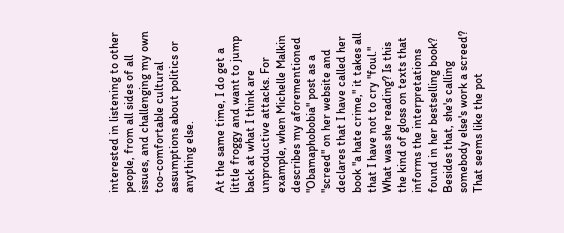interested in listening to other people, from all sides of all issues, and challenging my own too-comfortable cultural assumptions about politics or anything else.

At the same time, I do get a little froggy and want to jump back at what I think are unproductive attacks. For example, when Michelle Malkin describes my aforementioned "Obamaphobobia" post as a "screed" on her website and declares that I have called her book "a hate crime," it takes all that I have not to cry "foul." What was she reading? Is this the kind of gloss on texts that informs the interpretations found in her bestselling book? Besides that, she's calling somebody else's work a screed? That seems like the pot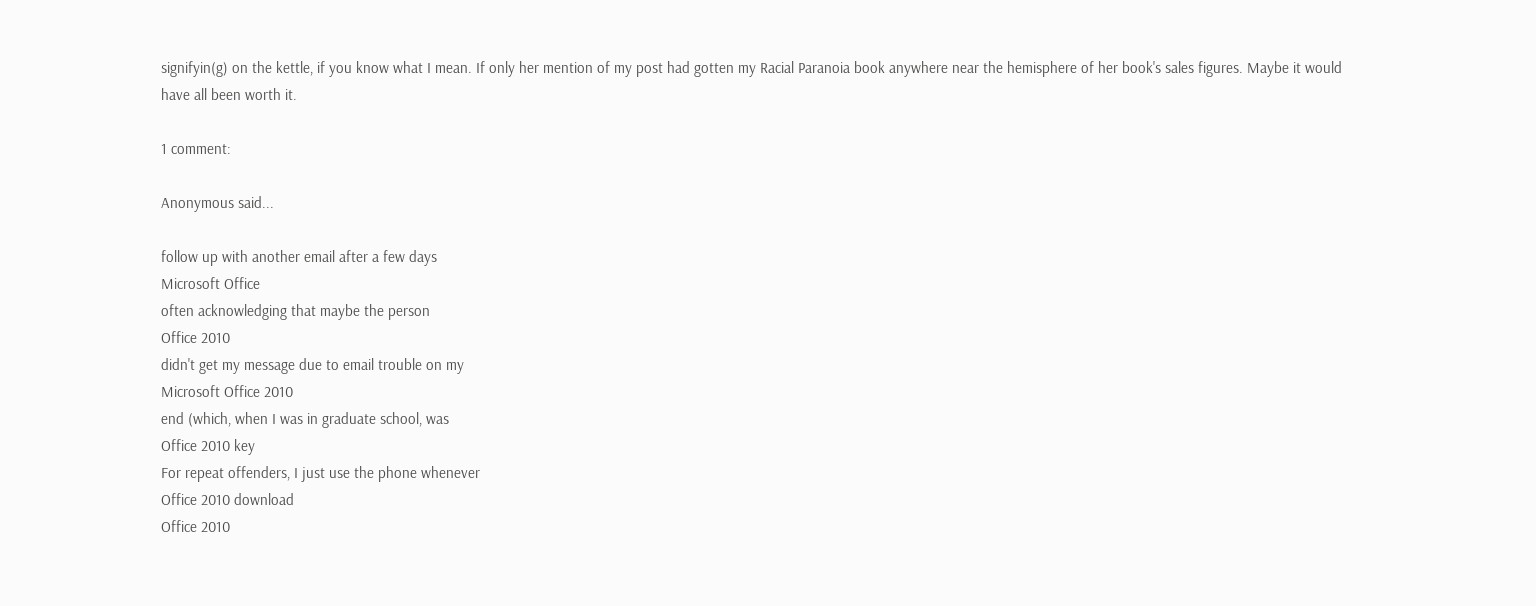signifyin(g) on the kettle, if you know what I mean. If only her mention of my post had gotten my Racial Paranoia book anywhere near the hemisphere of her book's sales figures. Maybe it would have all been worth it.

1 comment:

Anonymous said...

follow up with another email after a few days
Microsoft Office
often acknowledging that maybe the person
Office 2010
didn't get my message due to email trouble on my
Microsoft Office 2010
end (which, when I was in graduate school, was
Office 2010 key
For repeat offenders, I just use the phone whenever
Office 2010 download
Office 2010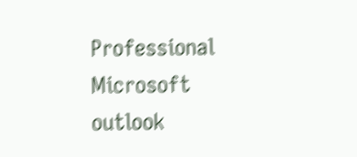Professional
Microsoft outlook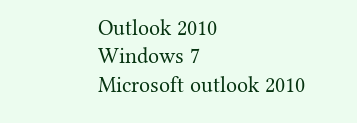Outlook 2010
Windows 7
Microsoft outlook 2010